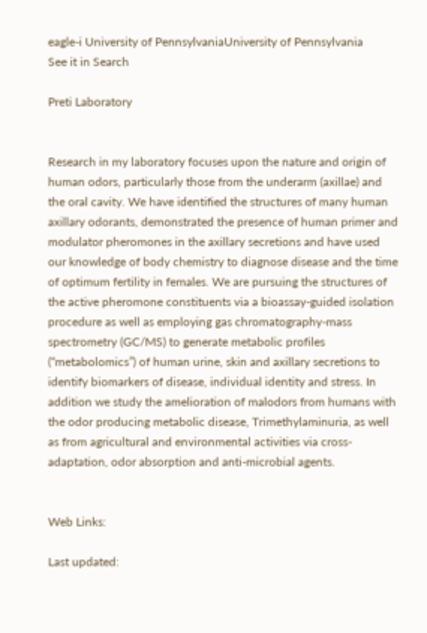eagle-i University of PennsylvaniaUniversity of Pennsylvania
See it in Search

Preti Laboratory


Research in my laboratory focuses upon the nature and origin of human odors, particularly those from the underarm (axillae) and the oral cavity. We have identified the structures of many human axillary odorants, demonstrated the presence of human primer and modulator pheromones in the axillary secretions and have used our knowledge of body chemistry to diagnose disease and the time of optimum fertility in females. We are pursuing the structures of the active pheromone constituents via a bioassay-guided isolation procedure as well as employing gas chromatography-mass spectrometry (GC/MS) to generate metabolic profiles (“metabolomics”) of human urine, skin and axillary secretions to identify biomarkers of disease, individual identity and stress. In addition we study the amelioration of malodors from humans with the odor producing metabolic disease, Trimethylaminuria, as well as from agricultural and environmental activities via cross-adaptation, odor absorption and anti-microbial agents.


Web Links:

Last updated: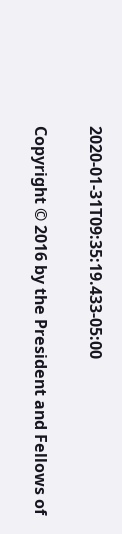2020-01-31T09:35:19.433-05:00

Copyright © 2016 by the President and Fellows of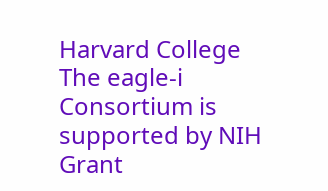Harvard College
The eagle-i Consortium is supported by NIH Grant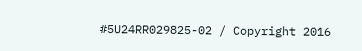#5U24RR029825-02 / Copyright 2016